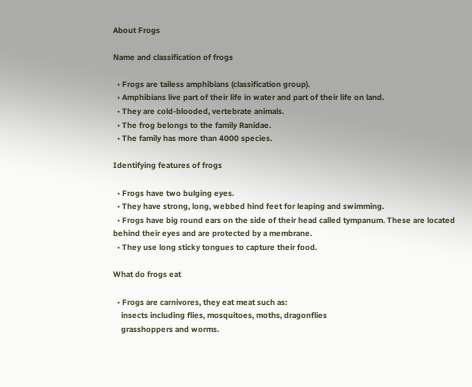About Frogs

Name and classification of frogs

  • Frogs are tailess amphibians (classification group).
  • Amphibians live part of their life in water and part of their life on land.
  • They are cold-blooded, vertebrate animals.
  • The frog belongs to the family Ranidae.
  • The family has more than 4000 species.

Identifying features of frogs

  • Frogs have two bulging eyes.
  • They have strong, long, webbed hind feet for leaping and swimming.
  • Frogs have big round ears on the side of their head called tympanum. These are located behind their eyes and are protected by a membrane.
  • They use long sticky tongues to capture their food.

What do frogs eat

  • Frogs are carnivores, they eat meat such as:
    insects including flies, mosquitoes, moths, dragonflies
    grasshoppers and worms.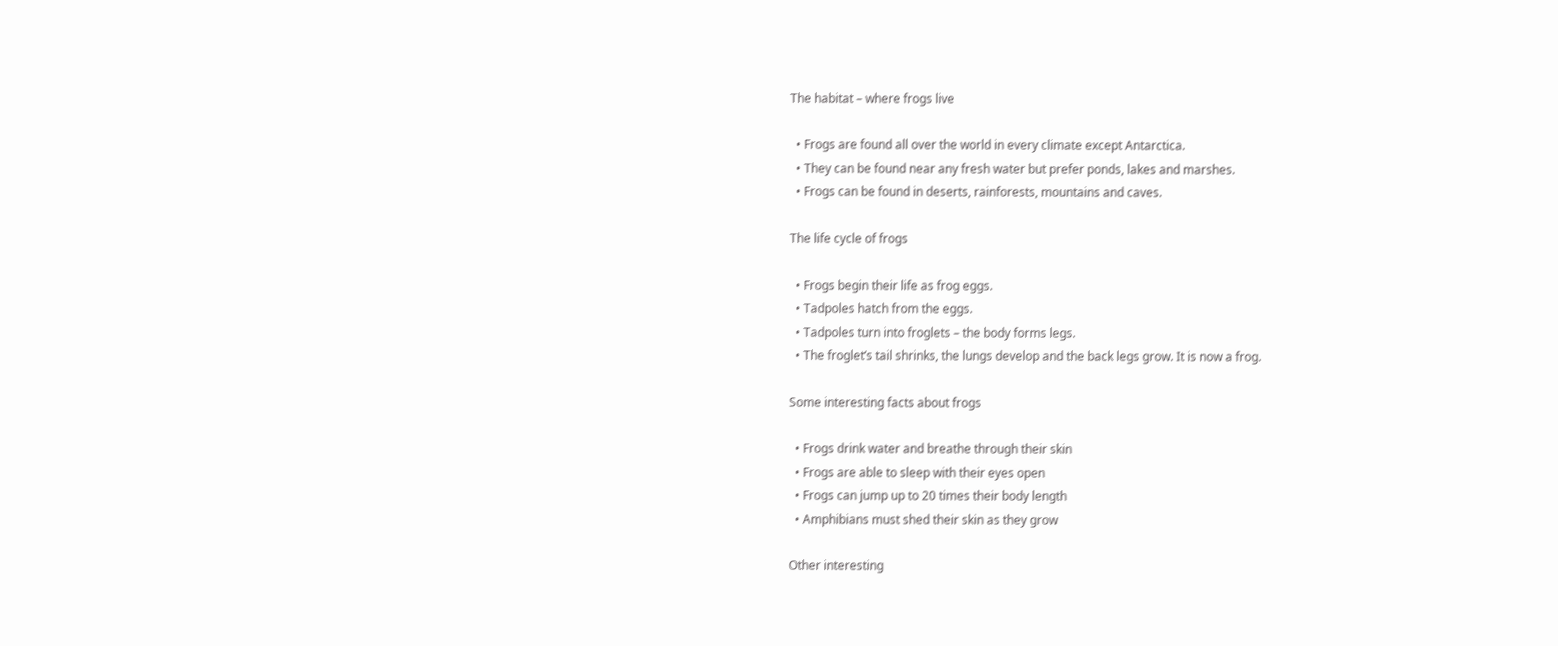The habitat – where frogs live

  • Frogs are found all over the world in every climate except Antarctica.
  • They can be found near any fresh water but prefer ponds, lakes and marshes.
  • Frogs can be found in deserts, rainforests, mountains and caves.

The life cycle of frogs

  • Frogs begin their life as frog eggs.
  • Tadpoles hatch from the eggs.
  • Tadpoles turn into froglets – the body forms legs.
  • The froglet’s tail shrinks, the lungs develop and the back legs grow. It is now a frog.

Some interesting facts about frogs

  • Frogs drink water and breathe through their skin
  • Frogs are able to sleep with their eyes open
  • Frogs can jump up to 20 times their body length
  • Amphibians must shed their skin as they grow

Other interesting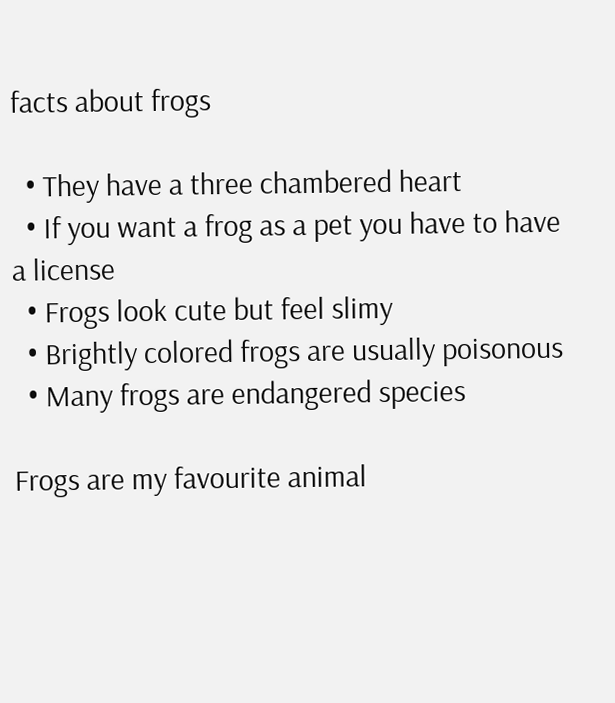facts about frogs

  • They have a three chambered heart
  • If you want a frog as a pet you have to have a license
  • Frogs look cute but feel slimy
  • Brightly colored frogs are usually poisonous
  • Many frogs are endangered species

Frogs are my favourite animal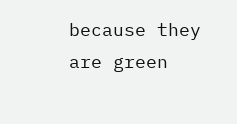because they are green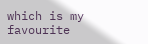which is my favourite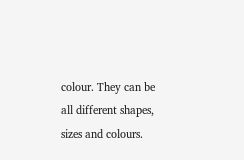colour. They can be all different shapes, sizes and colours.